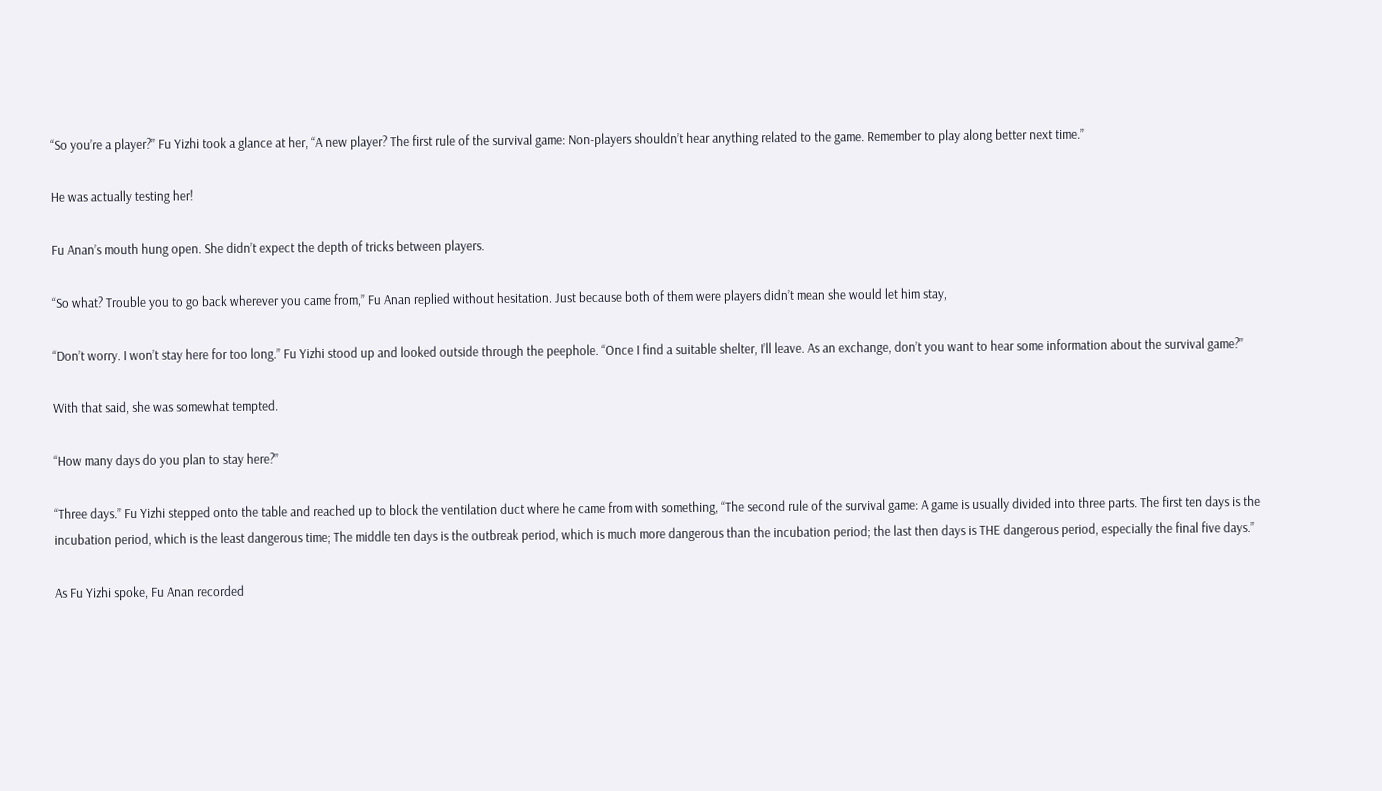“So you’re a player?” Fu Yizhi took a glance at her, “A new player? The first rule of the survival game: Non-players shouldn’t hear anything related to the game. Remember to play along better next time.”

He was actually testing her!

Fu Anan’s mouth hung open. She didn’t expect the depth of tricks between players.

“So what? Trouble you to go back wherever you came from,” Fu Anan replied without hesitation. Just because both of them were players didn’t mean she would let him stay,

“Don’t worry. I won’t stay here for too long.” Fu Yizhi stood up and looked outside through the peephole. “Once I find a suitable shelter, I’ll leave. As an exchange, don’t you want to hear some information about the survival game?”

With that said, she was somewhat tempted.

“How many days do you plan to stay here?”

“Three days.” Fu Yizhi stepped onto the table and reached up to block the ventilation duct where he came from with something, “The second rule of the survival game: A game is usually divided into three parts. The first ten days is the incubation period, which is the least dangerous time; The middle ten days is the outbreak period, which is much more dangerous than the incubation period; the last then days is THE dangerous period, especially the final five days.”

As Fu Yizhi spoke, Fu Anan recorded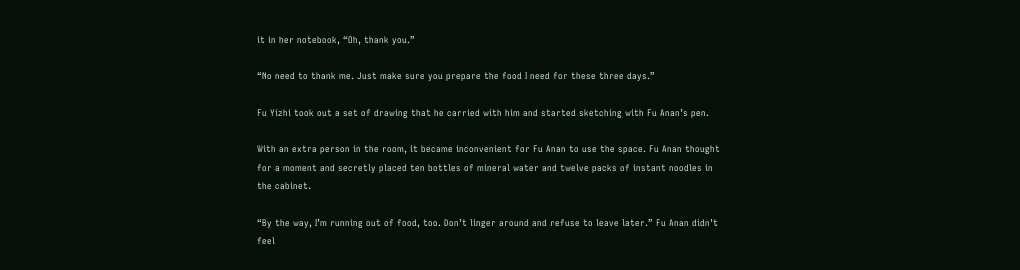it in her notebook, “Oh, thank you.”

“No need to thank me. Just make sure you prepare the food I need for these three days.”

Fu Yizhi took out a set of drawing that he carried with him and started sketching with Fu Anan’s pen.

With an extra person in the room, it became inconvenient for Fu Anan to use the space. Fu Anan thought for a moment and secretly placed ten bottles of mineral water and twelve packs of instant noodles in the cabinet.

“By the way, I’m running out of food, too. Don’t linger around and refuse to leave later.” Fu Anan didn’t feel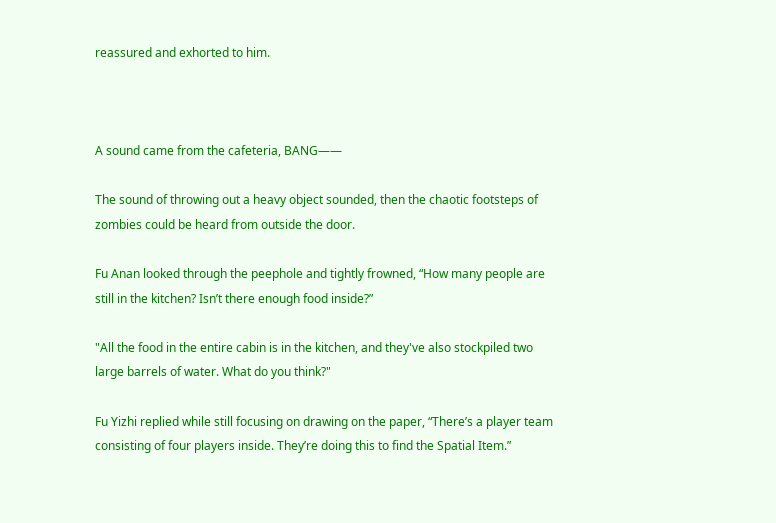reassured and exhorted to him.



A sound came from the cafeteria, BANG——

The sound of throwing out a heavy object sounded, then the chaotic footsteps of zombies could be heard from outside the door.

Fu Anan looked through the peephole and tightly frowned, “How many people are still in the kitchen? Isn’t there enough food inside?”

"All the food in the entire cabin is in the kitchen, and they've also stockpiled two large barrels of water. What do you think?"

Fu Yizhi replied while still focusing on drawing on the paper, “There’s a player team consisting of four players inside. They’re doing this to find the Spatial Item.”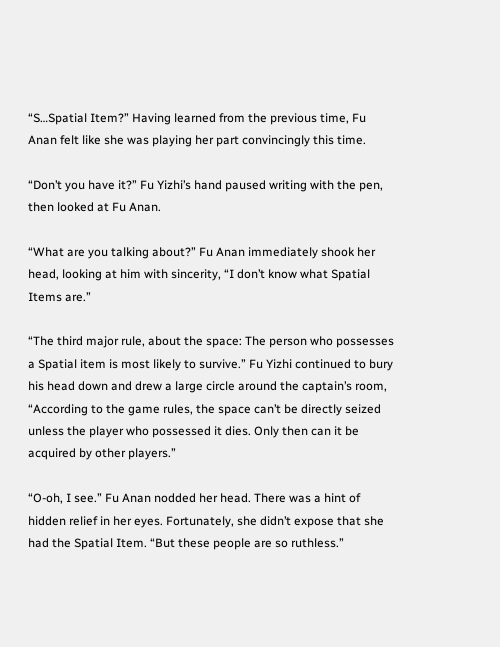“S…Spatial Item?” Having learned from the previous time, Fu Anan felt like she was playing her part convincingly this time.

“Don’t you have it?” Fu Yizhi’s hand paused writing with the pen, then looked at Fu Anan.

“What are you talking about?” Fu Anan immediately shook her head, looking at him with sincerity, “I don’t know what Spatial Items are.”

“The third major rule, about the space: The person who possesses a Spatial item is most likely to survive.” Fu Yizhi continued to bury his head down and drew a large circle around the captain’s room, “According to the game rules, the space can’t be directly seized unless the player who possessed it dies. Only then can it be acquired by other players.”

“O-oh, I see.” Fu Anan nodded her head. There was a hint of hidden relief in her eyes. Fortunately, she didn’t expose that she had the Spatial Item. “But these people are so ruthless.”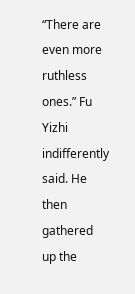“There are even more ruthless ones.” Fu Yizhi indifferently said. He then gathered up the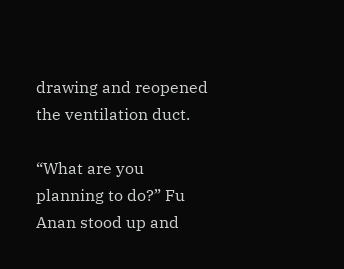drawing and reopened the ventilation duct.

“What are you planning to do?” Fu Anan stood up and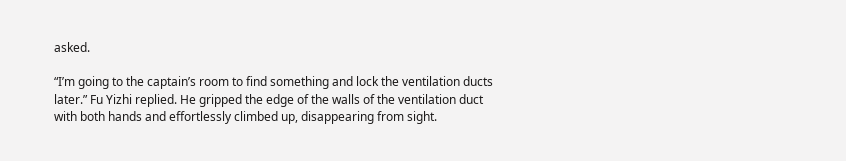asked.

“I’m going to the captain’s room to find something and lock the ventilation ducts later.” Fu Yizhi replied. He gripped the edge of the walls of the ventilation duct with both hands and effortlessly climbed up, disappearing from sight.